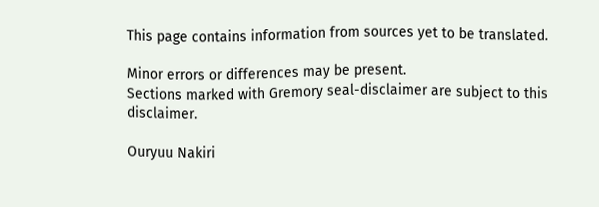This page contains information from sources yet to be translated.

Minor errors or differences may be present.
Sections marked with Gremory seal-disclaimer are subject to this disclaimer.

Ouryuu Nakiri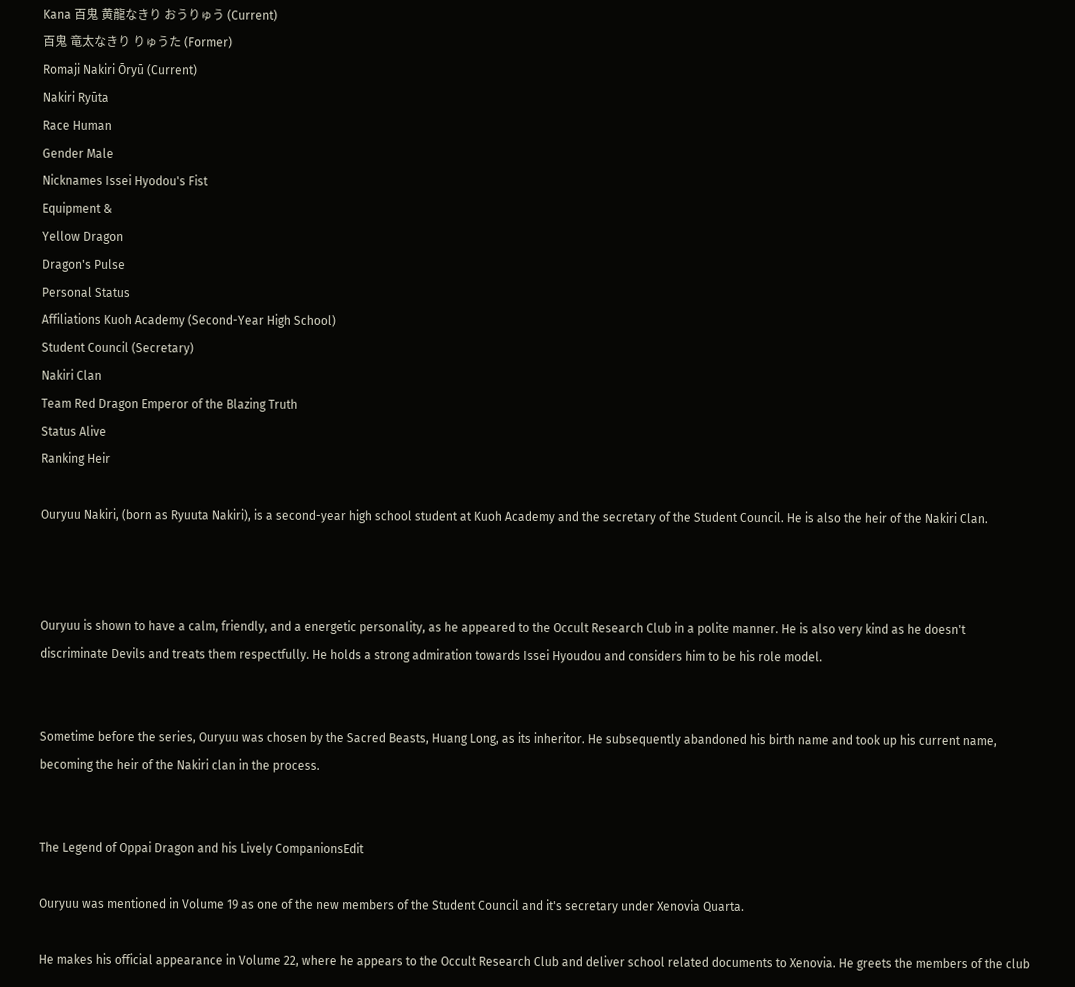Kana 百鬼 黄龍なきり おうりゅう (Current)
百鬼 竜太なきり りゅうた (Former)
Romaji Nakiri Ōryū (Current)
Nakiri Ryūta
Race Human
Gender Male
Nicknames Issei Hyodou's Fist
Equipment &
Yellow Dragon
Dragon's Pulse
Personal Status
Affiliations Kuoh Academy (Second-Year High School)
Student Council (Secretary)
Nakiri Clan
Team Red Dragon Emperor of the Blazing Truth
Status Alive
Ranking Heir

Ouryuu Nakiri, (born as Ryuuta Nakiri), is a second-year high school student at Kuoh Academy and the secretary of the Student Council. He is also the heir of the Nakiri Clan.



Ouryuu is shown to have a calm, friendly, and a energetic personality, as he appeared to the Occult Research Club in a polite manner. He is also very kind as he doesn't discriminate Devils and treats them respectfully. He holds a strong admiration towards Issei Hyoudou and considers him to be his role model.


Sometime before the series, Ouryuu was chosen by the Sacred Beasts, Huang Long, as its inheritor. He subsequently abandoned his birth name and took up his current name, becoming the heir of the Nakiri clan in the process.


The Legend of Oppai Dragon and his Lively CompanionsEdit

Ouryuu was mentioned in Volume 19 as one of the new members of the Student Council and it's secretary under Xenovia Quarta.

He makes his official appearance in Volume 22, where he appears to the Occult Research Club and deliver school related documents to Xenovia. He greets the members of the club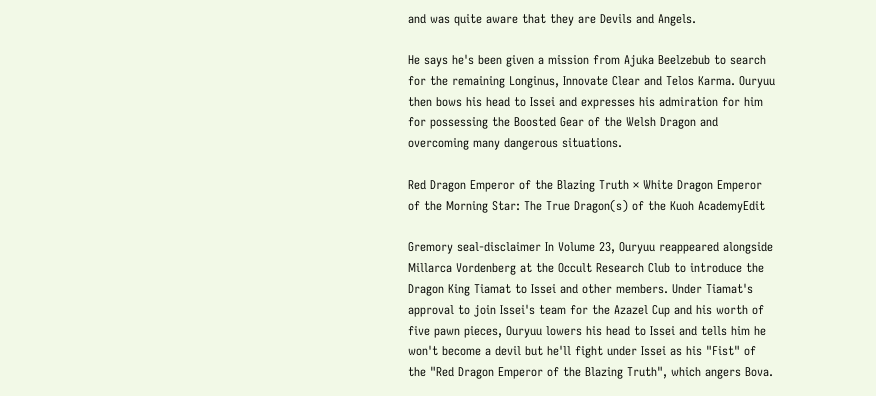and was quite aware that they are Devils and Angels.

He says he's been given a mission from Ajuka Beelzebub to search for the remaining Longinus, Innovate Clear and Telos Karma. Ouryuu then bows his head to Issei and expresses his admiration for him for possessing the Boosted Gear of the Welsh Dragon and overcoming many dangerous situations.

Red Dragon Emperor of the Blazing Truth × White Dragon Emperor of the Morning Star: The True Dragon(s) of the Kuoh AcademyEdit

Gremory seal-disclaimer In Volume 23, Ouryuu reappeared alongside Millarca Vordenberg at the Occult Research Club to introduce the Dragon King Tiamat to Issei and other members. Under Tiamat's approval to join Issei's team for the Azazel Cup and his worth of five pawn pieces, Ouryuu lowers his head to Issei and tells him he won't become a devil but he'll fight under Issei as his "Fist" of the "Red Dragon Emperor of the Blazing Truth", which angers Bova.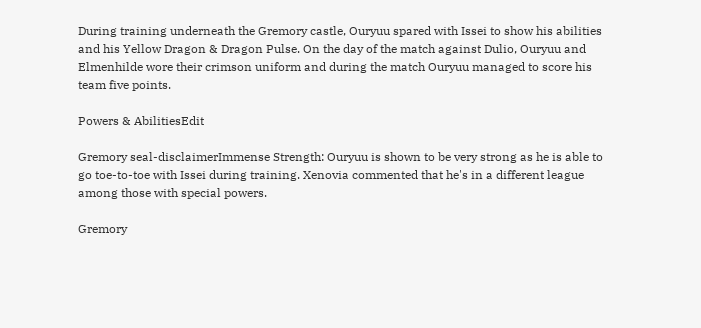During training underneath the Gremory castle, Ouryuu spared with Issei to show his abilities and his Yellow Dragon & Dragon Pulse. On the day of the match against Dulio, Ouryuu and Elmenhilde wore their crimson uniform and during the match Ouryuu managed to score his team five points.

Powers & AbilitiesEdit

Gremory seal-disclaimerImmense Strength: Ouryuu is shown to be very strong as he is able to go toe-to-toe with Issei during training. Xenovia commented that he's in a different league among those with special powers.

Gremory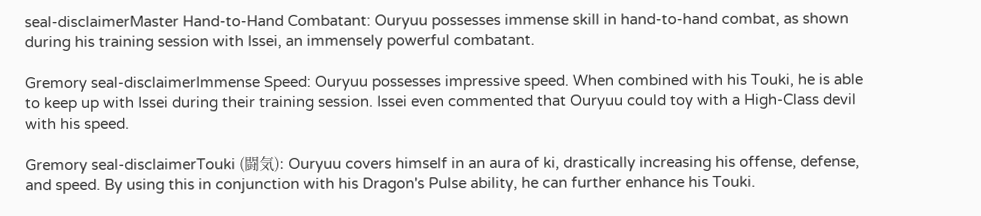seal-disclaimerMaster Hand-to-Hand Combatant: Ouryuu possesses immense skill in hand-to-hand combat, as shown during his training session with Issei, an immensely powerful combatant.

Gremory seal-disclaimerImmense Speed: Ouryuu possesses impressive speed. When combined with his Touki, he is able to keep up with Issei during their training session. Issei even commented that Ouryuu could toy with a High-Class devil with his speed.

Gremory seal-disclaimerTouki (闘気): Ouryuu covers himself in an aura of ki, drastically increasing his offense, defense, and speed. By using this in conjunction with his Dragon's Pulse ability, he can further enhance his Touki.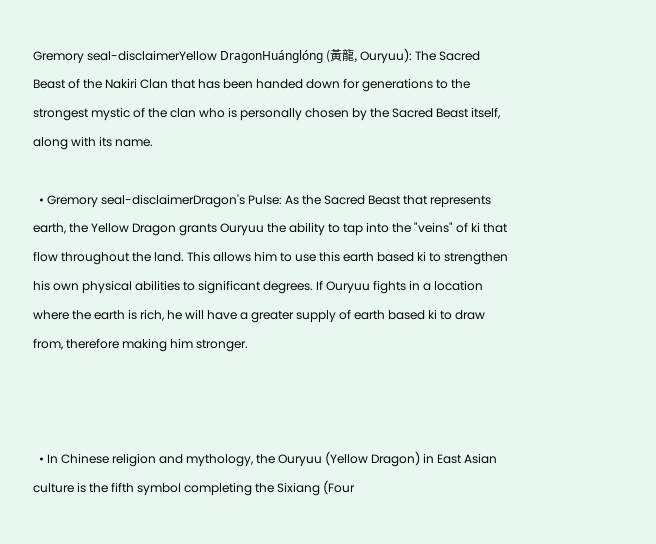Gremory seal-disclaimerYellow DragonHuánglóng (黃龍, Ouryuu): The Sacred Beast of the Nakiri Clan that has been handed down for generations to the strongest mystic of the clan who is personally chosen by the Sacred Beast itself, along with its name.

  • Gremory seal-disclaimerDragon's Pulse: As the Sacred Beast that represents earth, the Yellow Dragon grants Ouryuu the ability to tap into the "veins" of ki that flow throughout the land. This allows him to use this earth based ki to strengthen his own physical abilities to significant degrees. If Ouryuu fights in a location where the earth is rich, he will have a greater supply of earth based ki to draw from, therefore making him stronger.



  • In Chinese religion and mythology, the Ouryuu (Yellow Dragon) in East Asian culture is the fifth symbol completing the Sixiang (Four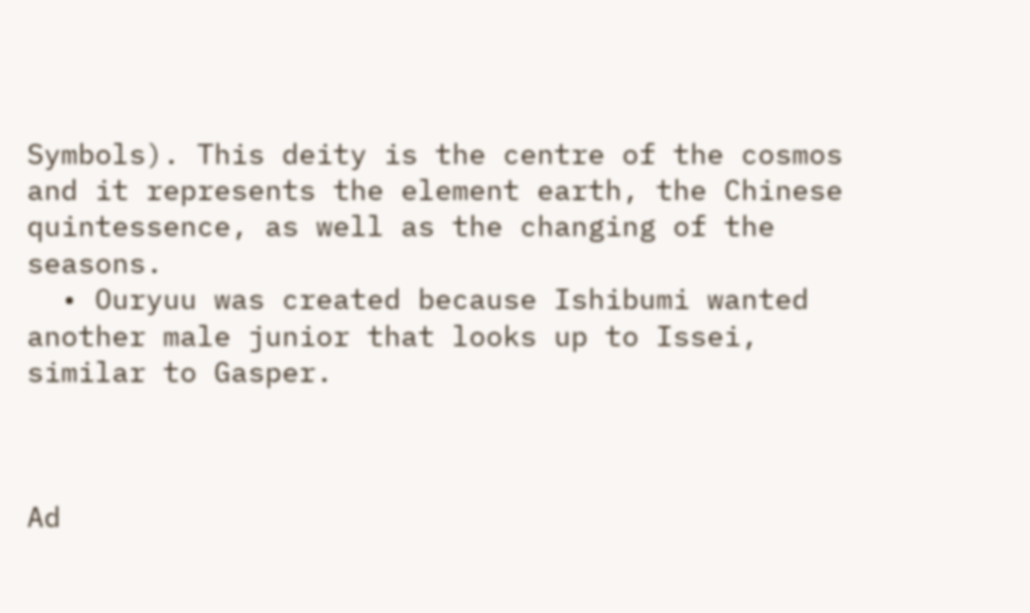Symbols). This deity is the centre of the cosmos and it represents the element earth, the Chinese quintessence, as well as the changing of the seasons.
  • Ouryuu was created because Ishibumi wanted another male junior that looks up to Issei, similar to Gasper.



Ad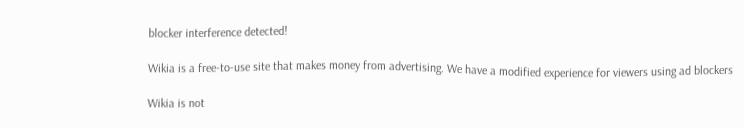blocker interference detected!

Wikia is a free-to-use site that makes money from advertising. We have a modified experience for viewers using ad blockers

Wikia is not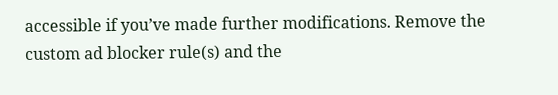accessible if you’ve made further modifications. Remove the custom ad blocker rule(s) and the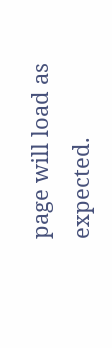page will load as expected.